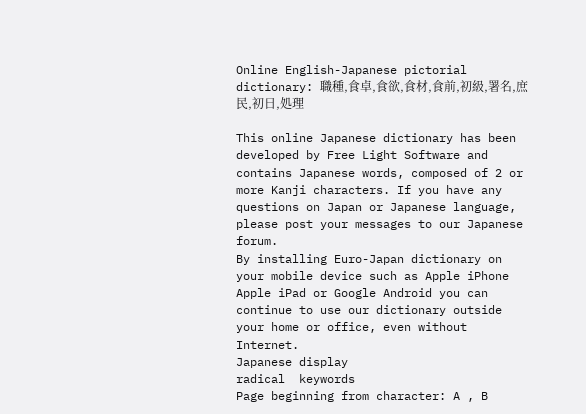Online English-Japanese pictorial dictionary: 職種,食卓,食欲,食材,食前,初級,署名,庶民,初日,処理

This online Japanese dictionary has been developed by Free Light Software and contains Japanese words, composed of 2 or more Kanji characters. If you have any questions on Japan or Japanese language, please post your messages to our Japanese forum.
By installing Euro-Japan dictionary on your mobile device such as Apple iPhone Apple iPad or Google Android you can continue to use our dictionary outside your home or office, even without Internet.
Japanese display
radical  keywords
Page beginning from character: A , B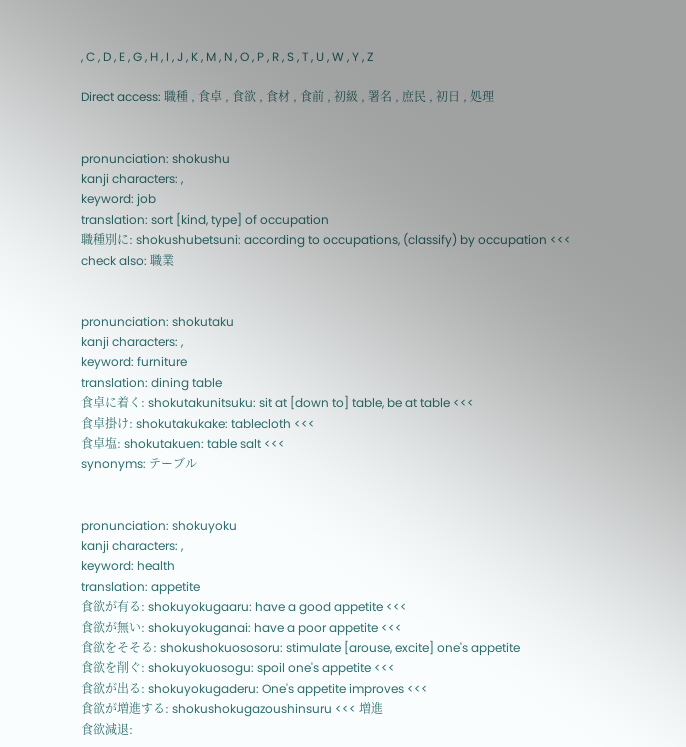, C , D , E , G , H , I , J , K , M , N , O , P , R , S , T , U , W , Y , Z

Direct access: 職種 , 食卓 , 食欲 , 食材 , 食前 , 初級 , 署名 , 庶民 , 初日 , 処理


pronunciation: shokushu
kanji characters: ,
keyword: job
translation: sort [kind, type] of occupation
職種別に: shokushubetsuni: according to occupations, (classify) by occupation <<<
check also: 職業


pronunciation: shokutaku
kanji characters: ,
keyword: furniture
translation: dining table
食卓に着く: shokutakunitsuku: sit at [down to] table, be at table <<<
食卓掛け: shokutakukake: tablecloth <<<
食卓塩: shokutakuen: table salt <<<
synonyms: テーブル


pronunciation: shokuyoku
kanji characters: ,
keyword: health
translation: appetite
食欲が有る: shokuyokugaaru: have a good appetite <<<
食欲が無い: shokuyokuganai: have a poor appetite <<<
食欲をそそる: shokushokuososoru: stimulate [arouse, excite] one's appetite
食欲を削ぐ: shokuyokuosogu: spoil one's appetite <<<
食欲が出る: shokuyokugaderu: One's appetite improves <<<
食欲が増進する: shokushokugazoushinsuru <<< 増進
食欲減退: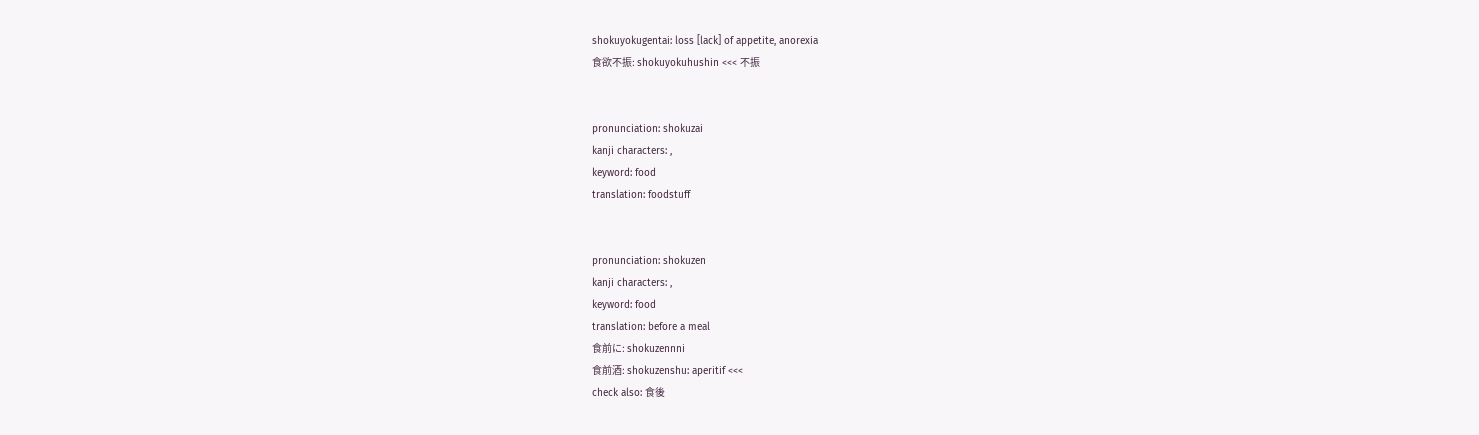shokuyokugentai: loss [lack] of appetite, anorexia
食欲不振: shokuyokuhushin <<< 不振


pronunciation: shokuzai
kanji characters: ,
keyword: food
translation: foodstuff


pronunciation: shokuzen
kanji characters: ,
keyword: food
translation: before a meal
食前に: shokuzennni
食前酒: shokuzenshu: aperitif <<<
check also: 食後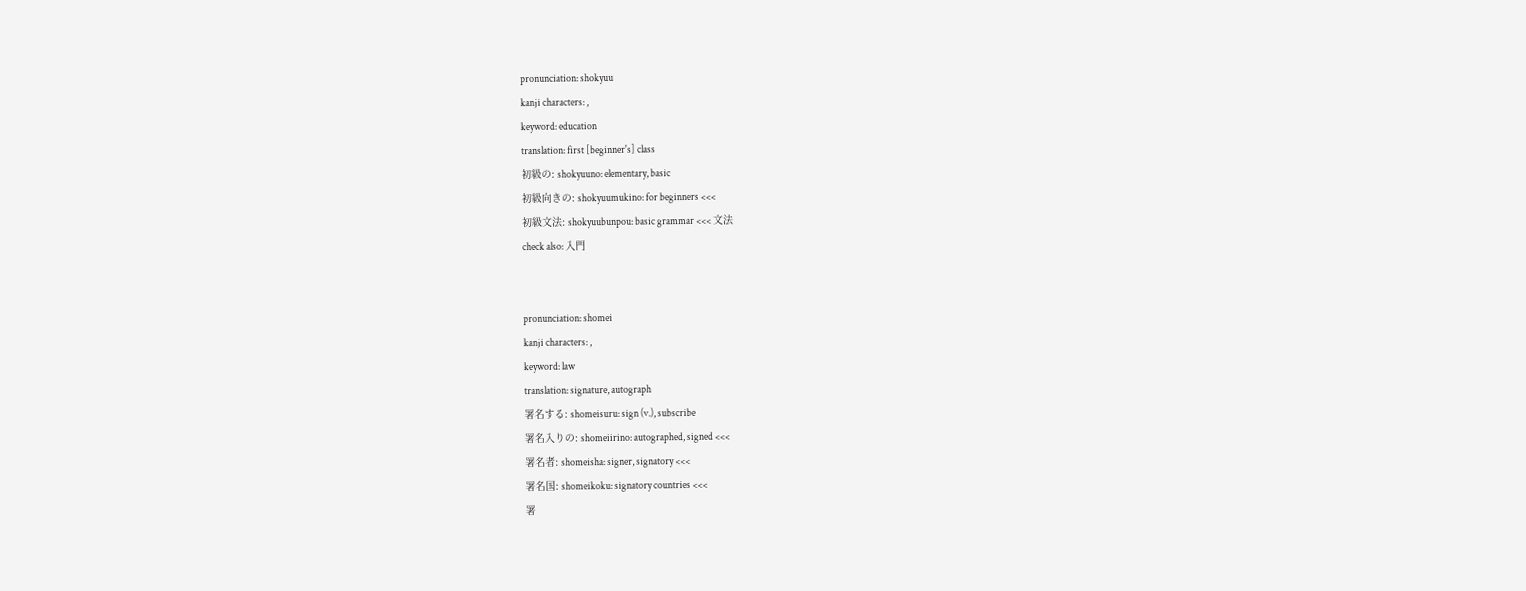pronunciation: shokyuu
kanji characters: ,
keyword: education
translation: first [beginner's] class
初級の: shokyuuno: elementary, basic
初級向きの: shokyuumukino: for beginners <<<
初級文法: shokyuubunpou: basic grammar <<< 文法
check also: 入門


pronunciation: shomei
kanji characters: ,
keyword: law
translation: signature, autograph
署名する: shomeisuru: sign (v.), subscribe
署名入りの: shomeiirino: autographed, signed <<<
署名者: shomeisha: signer, signatory <<<
署名国: shomeikoku: signatory countries <<<
署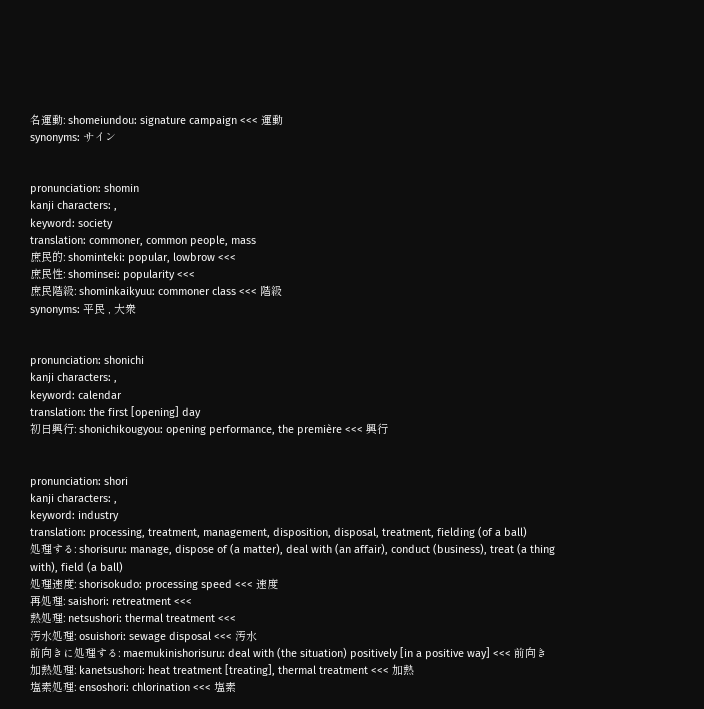名運動: shomeiundou: signature campaign <<< 運動
synonyms: サイン


pronunciation: shomin
kanji characters: ,
keyword: society
translation: commoner, common people, mass
庶民的: shominteki: popular, lowbrow <<<
庶民性: shominsei: popularity <<<
庶民階級: shominkaikyuu: commoner class <<< 階級
synonyms: 平民 , 大衆


pronunciation: shonichi
kanji characters: ,
keyword: calendar
translation: the first [opening] day
初日興行: shonichikougyou: opening performance, the première <<< 興行


pronunciation: shori
kanji characters: ,
keyword: industry
translation: processing, treatment, management, disposition, disposal, treatment, fielding (of a ball)
処理する: shorisuru: manage, dispose of (a matter), deal with (an affair), conduct (business), treat (a thing with), field (a ball)
処理速度: shorisokudo: processing speed <<< 速度
再処理: saishori: retreatment <<<
熱処理: netsushori: thermal treatment <<<
汚水処理: osuishori: sewage disposal <<< 汚水
前向きに処理する: maemukinishorisuru: deal with (the situation) positively [in a positive way] <<< 前向き
加熱処理: kanetsushori: heat treatment [treating], thermal treatment <<< 加熱
塩素処理: ensoshori: chlorination <<< 塩素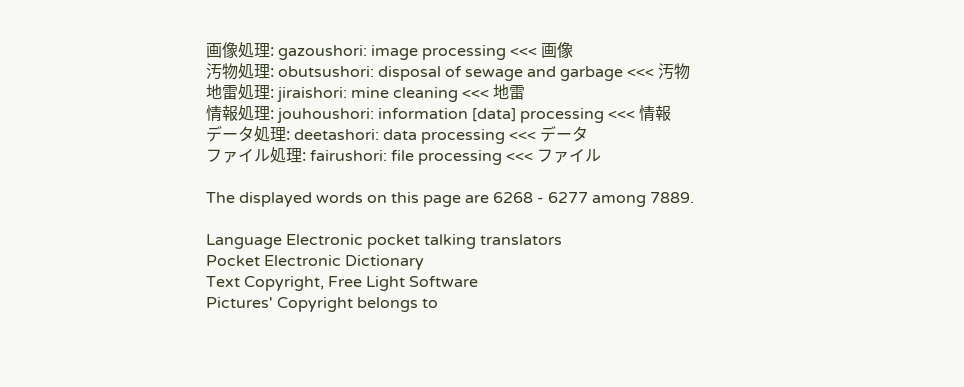画像処理: gazoushori: image processing <<< 画像
汚物処理: obutsushori: disposal of sewage and garbage <<< 汚物
地雷処理: jiraishori: mine cleaning <<< 地雷
情報処理: jouhoushori: information [data] processing <<< 情報
データ処理: deetashori: data processing <<< データ
ファイル処理: fairushori: file processing <<< ファイル

The displayed words on this page are 6268 - 6277 among 7889.

Language Electronic pocket talking translators
Pocket Electronic Dictionary
Text Copyright, Free Light Software
Pictures' Copyright belongs to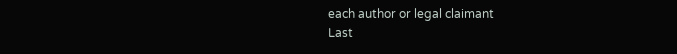each author or legal claimant
Last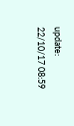update: 22/10/17 08:59